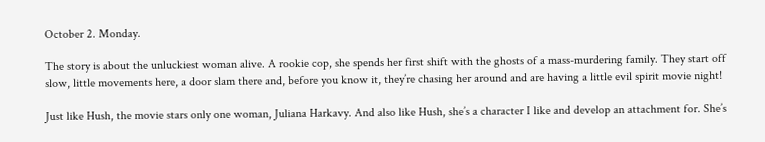October 2. Monday.

The story is about the unluckiest woman alive. A rookie cop, she spends her first shift with the ghosts of a mass-murdering family. They start off slow, little movements here, a door slam there and, before you know it, they’re chasing her around and are having a little evil spirit movie night!

Just like Hush, the movie stars only one woman, Juliana Harkavy. And also like Hush, she’s a character I like and develop an attachment for. She’s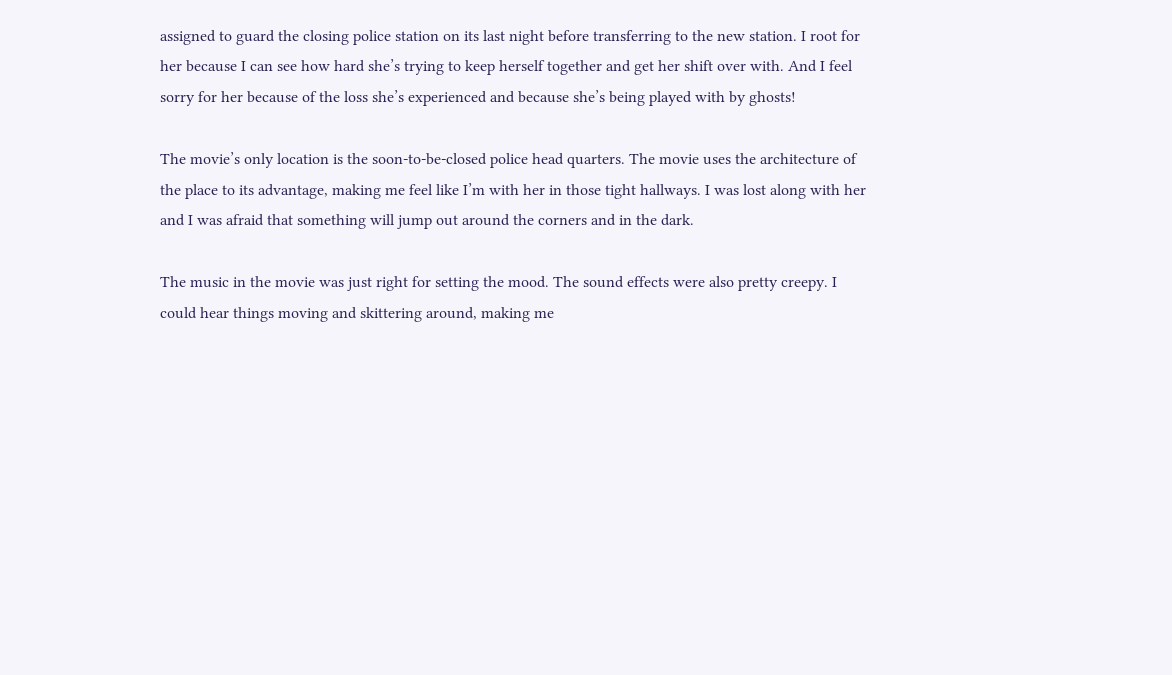assigned to guard the closing police station on its last night before transferring to the new station. I root for her because I can see how hard she’s trying to keep herself together and get her shift over with. And I feel sorry for her because of the loss she’s experienced and because she’s being played with by ghosts!

The movie’s only location is the soon-to-be-closed police head quarters. The movie uses the architecture of the place to its advantage, making me feel like I’m with her in those tight hallways. I was lost along with her and I was afraid that something will jump out around the corners and in the dark.

The music in the movie was just right for setting the mood. The sound effects were also pretty creepy. I could hear things moving and skittering around, making me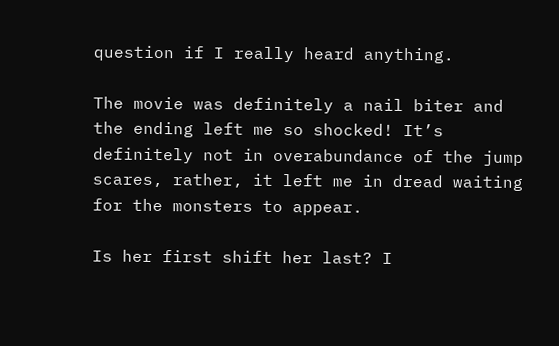question if I really heard anything.

The movie was definitely a nail biter and the ending left me so shocked! It’s definitely not in overabundance of the jump scares, rather, it left me in dread waiting for the monsters to appear.

Is her first shift her last? I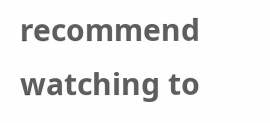recommend watching to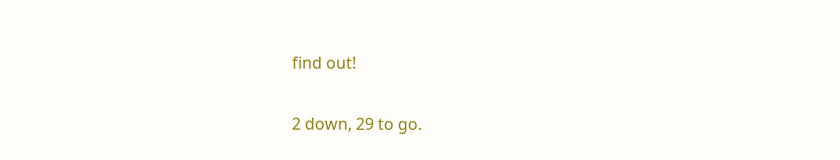find out!

2 down, 29 to go.